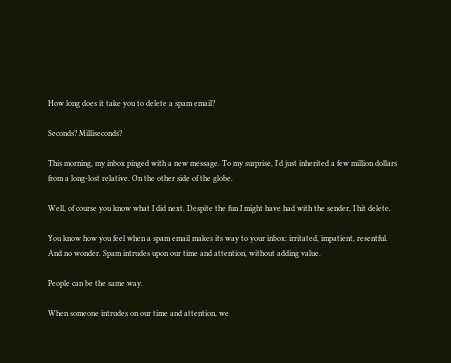How long does it take you to delete a spam email?

Seconds? Milliseconds?

This morning, my inbox pinged with a new message. To my surprise, I'd just inherited a few million dollars from a long-lost relative. On the other side of the globe.

Well, of course you know what I did next. Despite the fun I might have had with the sender, I hit delete.

You know how you feel when a spam email makes its way to your inbox: irritated, impatient, resentful. And no wonder. Spam intrudes upon our time and attention, without adding value.

People can be the same way.

When someone intrudes on our time and attention, we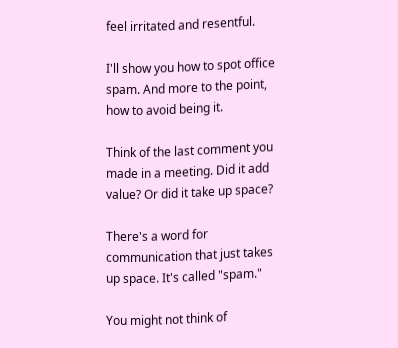feel irritated and resentful.

I'll show you how to spot office spam. And more to the point, how to avoid being it.

Think of the last comment you made in a meeting. Did it add value? Or did it take up space?

There's a word for communication that just takes up space. It's called "spam."

You might not think of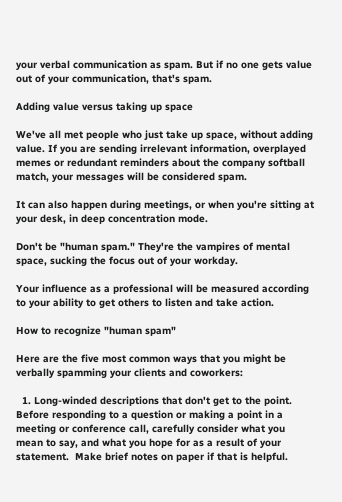your verbal communication as spam. But if no one gets value out of your communication, that's spam.

Adding value versus taking up space

We've all met people who just take up space, without adding value. If you are sending irrelevant information, overplayed memes or redundant reminders about the company softball match, your messages will be considered spam.

It can also happen during meetings, or when you're sitting at your desk, in deep concentration mode.

Don't be "human spam." They're the vampires of mental space, sucking the focus out of your workday.

Your influence as a professional will be measured according to your ability to get others to listen and take action.

How to recognize "human spam"

Here are the five most common ways that you might be verbally spamming your clients and coworkers:

  1. Long-winded descriptions that don't get to the point. Before responding to a question or making a point in a meeting or conference call, carefully consider what you mean to say, and what you hope for as a result of your statement.  Make brief notes on paper if that is helpful.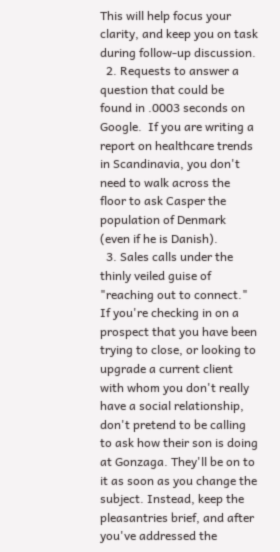This will help focus your clarity, and keep you on task during follow-up discussion.
  2. Requests to answer a question that could be found in .0003 seconds on Google.  If you are writing a report on healthcare trends in Scandinavia, you don't need to walk across the floor to ask Casper the population of Denmark (even if he is Danish).
  3. Sales calls under the thinly veiled guise of "reaching out to connect." If you're checking in on a prospect that you have been trying to close, or looking to upgrade a current client with whom you don't really have a social relationship, don't pretend to be calling to ask how their son is doing at Gonzaga. They'll be on to it as soon as you change the subject. Instead, keep the pleasantries brief, and after you've addressed the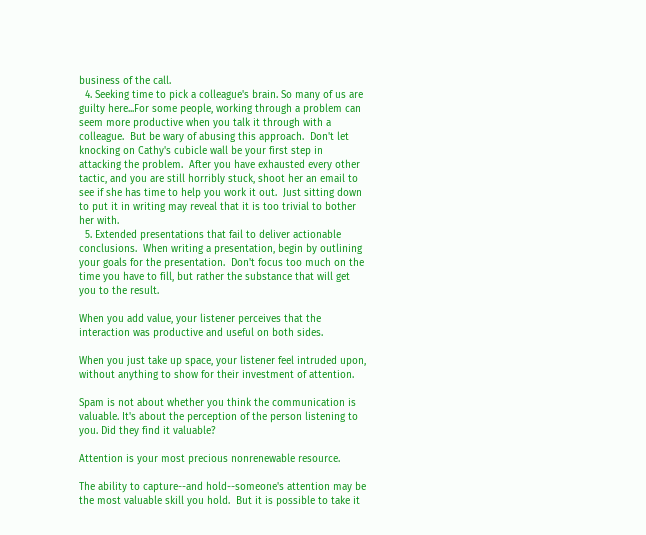business of the call.
  4. Seeking time to pick a colleague's brain. So many of us are guilty here...For some people, working through a problem can seem more productive when you talk it through with a colleague.  But be wary of abusing this approach.  Don't let knocking on Cathy's cubicle wall be your first step in attacking the problem.  After you have exhausted every other tactic, and you are still horribly stuck, shoot her an email to see if she has time to help you work it out.  Just sitting down to put it in writing may reveal that it is too trivial to bother her with.
  5. Extended presentations that fail to deliver actionable conclusions.  When writing a presentation, begin by outlining your goals for the presentation.  Don't focus too much on the time you have to fill, but rather the substance that will get you to the result.

When you add value, your listener perceives that the interaction was productive and useful on both sides.

When you just take up space, your listener feel intruded upon, without anything to show for their investment of attention.

Spam is not about whether you think the communication is valuable. It's about the perception of the person listening to you. Did they find it valuable?

Attention is your most precious nonrenewable resource.

The ability to capture--and hold--someone's attention may be the most valuable skill you hold.  But it is possible to take it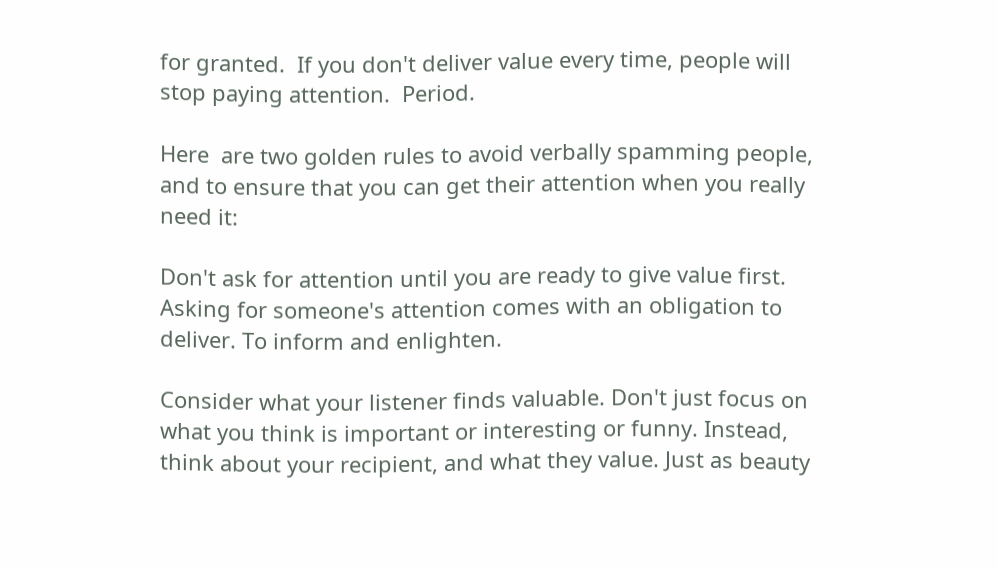for granted.  If you don't deliver value every time, people will stop paying attention.  Period.

Here  are two golden rules to avoid verbally spamming people, and to ensure that you can get their attention when you really need it:

Don't ask for attention until you are ready to give value first. Asking for someone's attention comes with an obligation to deliver. To inform and enlighten.

Consider what your listener finds valuable. Don't just focus on what you think is important or interesting or funny. Instead, think about your recipient, and what they value. Just as beauty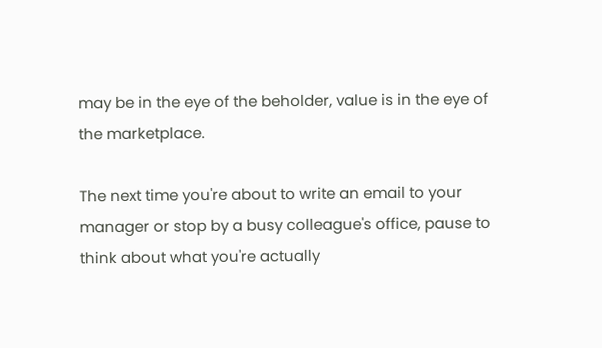may be in the eye of the beholder, value is in the eye of the marketplace.

The next time you're about to write an email to your manager or stop by a busy colleague's office, pause to think about what you're actually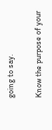going to say.

Know the purpose of your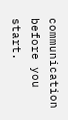communication before you start.